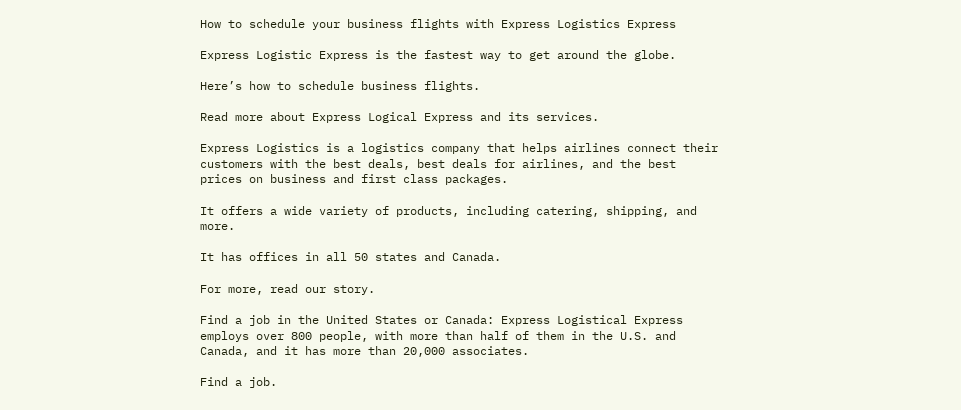How to schedule your business flights with Express Logistics Express

Express Logistic Express is the fastest way to get around the globe.

Here’s how to schedule business flights.

Read more about Express Logical Express and its services.

Express Logistics is a logistics company that helps airlines connect their customers with the best deals, best deals for airlines, and the best prices on business and first class packages.

It offers a wide variety of products, including catering, shipping, and more.

It has offices in all 50 states and Canada.

For more, read our story.

Find a job in the United States or Canada: Express Logistical Express employs over 800 people, with more than half of them in the U.S. and Canada, and it has more than 20,000 associates.

Find a job.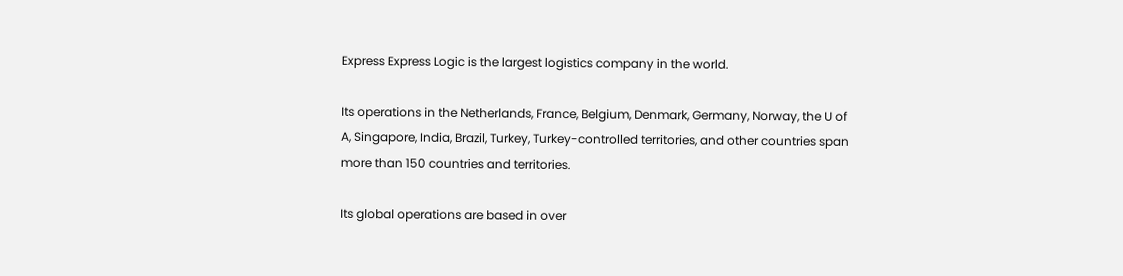Express Express Logic is the largest logistics company in the world.

Its operations in the Netherlands, France, Belgium, Denmark, Germany, Norway, the U of A, Singapore, India, Brazil, Turkey, Turkey-controlled territories, and other countries span more than 150 countries and territories.

Its global operations are based in over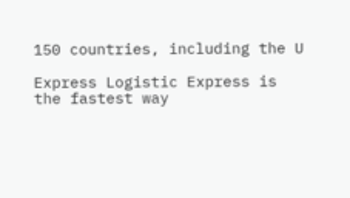150 countries, including the U

Express Logistic Express is the fastest way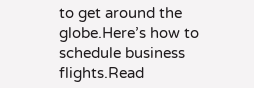to get around the globe.Here’s how to schedule business flights.Read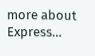more about Express…